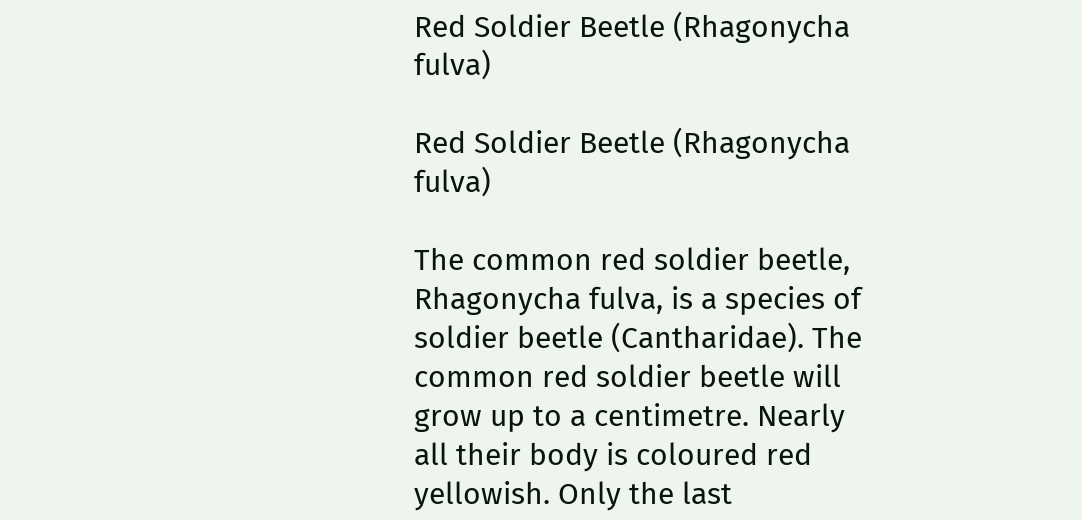Red Soldier Beetle (Rhagonycha fulva)

Red Soldier Beetle (Rhagonycha fulva)

The common red soldier beetle, Rhagonycha fulva, is a species of soldier beetle (Cantharidae). The common red soldier beetle will grow up to a centimetre. Nearly all their body is coloured red yellowish. Only the last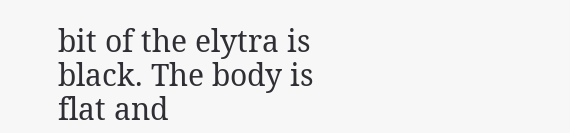bit of the elytra is black. The body is flat and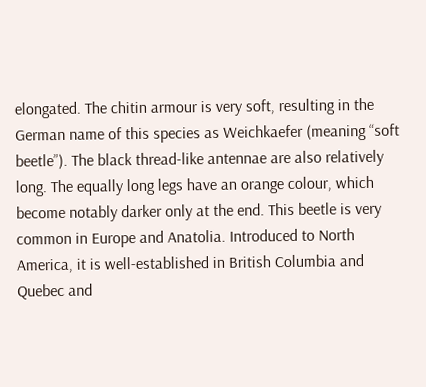elongated. The chitin armour is very soft, resulting in the German name of this species as Weichkaefer (meaning “soft beetle”). The black thread-like antennae are also relatively long. The equally long legs have an orange colour, which become notably darker only at the end. This beetle is very common in Europe and Anatolia. Introduced to North America, it is well-established in British Columbia and Quebec and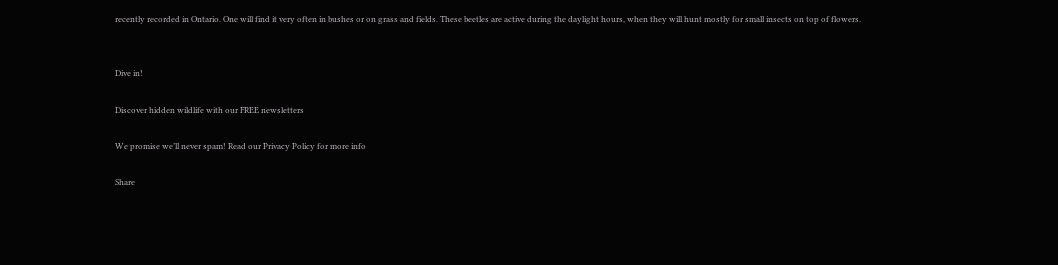recently recorded in Ontario. One will find it very often in bushes or on grass and fields. These beetles are active during the daylight hours, when they will hunt mostly for small insects on top of flowers.


Dive in!

Discover hidden wildlife with our FREE newsletters

We promise we’ll never spam! Read our Privacy Policy for more info

Share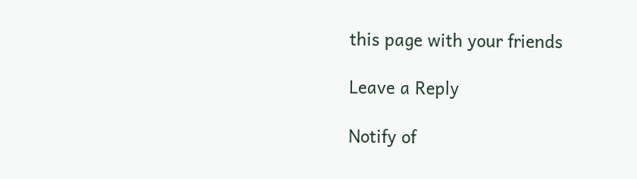this page with your friends

Leave a Reply

Notify of